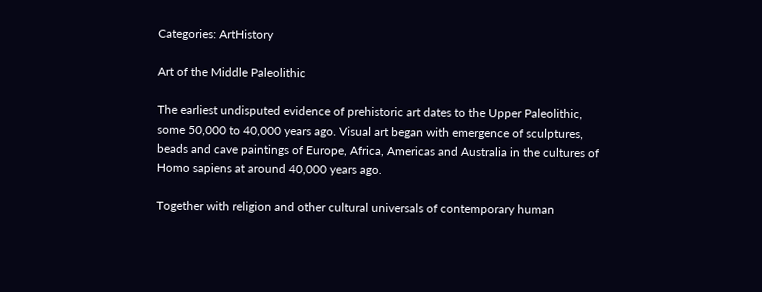Categories: ArtHistory

Art of the Middle Paleolithic

The earliest undisputed evidence of prehistoric art dates to the Upper Paleolithic, some 50,000 to 40,000 years ago. Visual art began with emergence of sculptures, beads and cave paintings of Europe, Africa, Americas and Australia in the cultures of Homo sapiens at around 40,000 years ago.

Together with religion and other cultural universals of contemporary human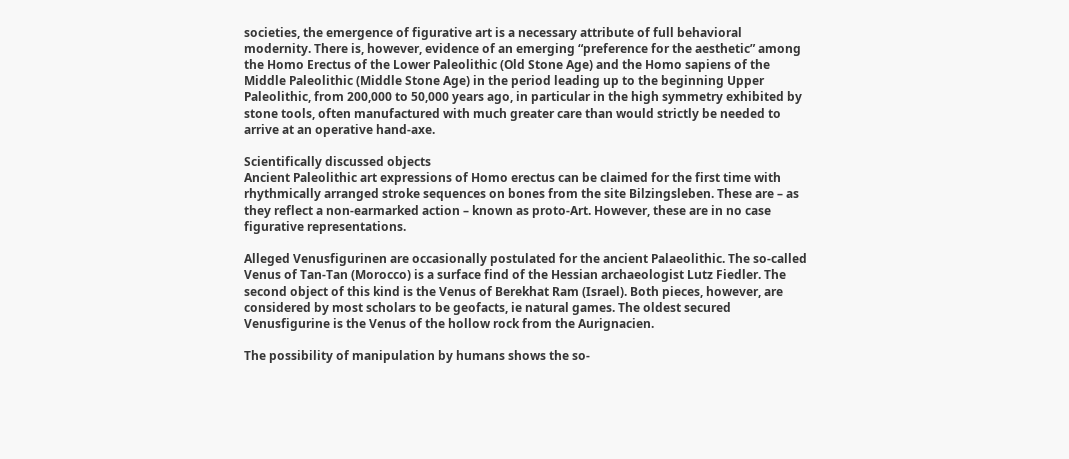societies, the emergence of figurative art is a necessary attribute of full behavioral modernity. There is, however, evidence of an emerging “preference for the aesthetic” among the Homo Erectus of the Lower Paleolithic (Old Stone Age) and the Homo sapiens of the Middle Paleolithic (Middle Stone Age) in the period leading up to the beginning Upper Paleolithic, from 200,000 to 50,000 years ago, in particular in the high symmetry exhibited by stone tools, often manufactured with much greater care than would strictly be needed to arrive at an operative hand-axe.

Scientifically discussed objects
Ancient Paleolithic art expressions of Homo erectus can be claimed for the first time with rhythmically arranged stroke sequences on bones from the site Bilzingsleben. These are – as they reflect a non-earmarked action – known as proto-Art. However, these are in no case figurative representations.

Alleged Venusfigurinen are occasionally postulated for the ancient Palaeolithic. The so-called Venus of Tan-Tan (Morocco) is a surface find of the Hessian archaeologist Lutz Fiedler. The second object of this kind is the Venus of Berekhat Ram (Israel). Both pieces, however, are considered by most scholars to be geofacts, ie natural games. The oldest secured Venusfigurine is the Venus of the hollow rock from the Aurignacien.

The possibility of manipulation by humans shows the so-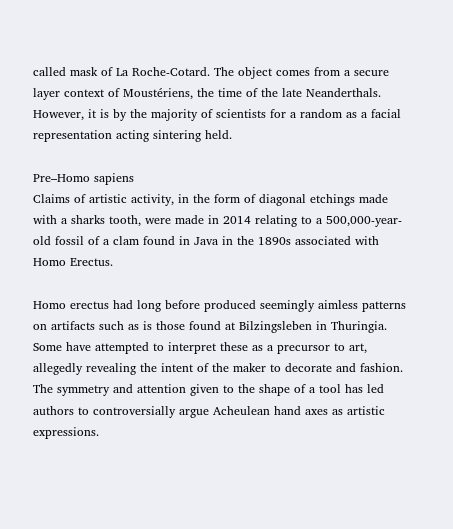called mask of La Roche-Cotard. The object comes from a secure layer context of Moustériens, the time of the late Neanderthals. However, it is by the majority of scientists for a random as a facial representation acting sintering held.

Pre–Homo sapiens
Claims of artistic activity, in the form of diagonal etchings made with a sharks tooth, were made in 2014 relating to a 500,000-year-old fossil of a clam found in Java in the 1890s associated with Homo Erectus.

Homo erectus had long before produced seemingly aimless patterns on artifacts such as is those found at Bilzingsleben in Thuringia. Some have attempted to interpret these as a precursor to art, allegedly revealing the intent of the maker to decorate and fashion. The symmetry and attention given to the shape of a tool has led authors to controversially argue Acheulean hand axes as artistic expressions.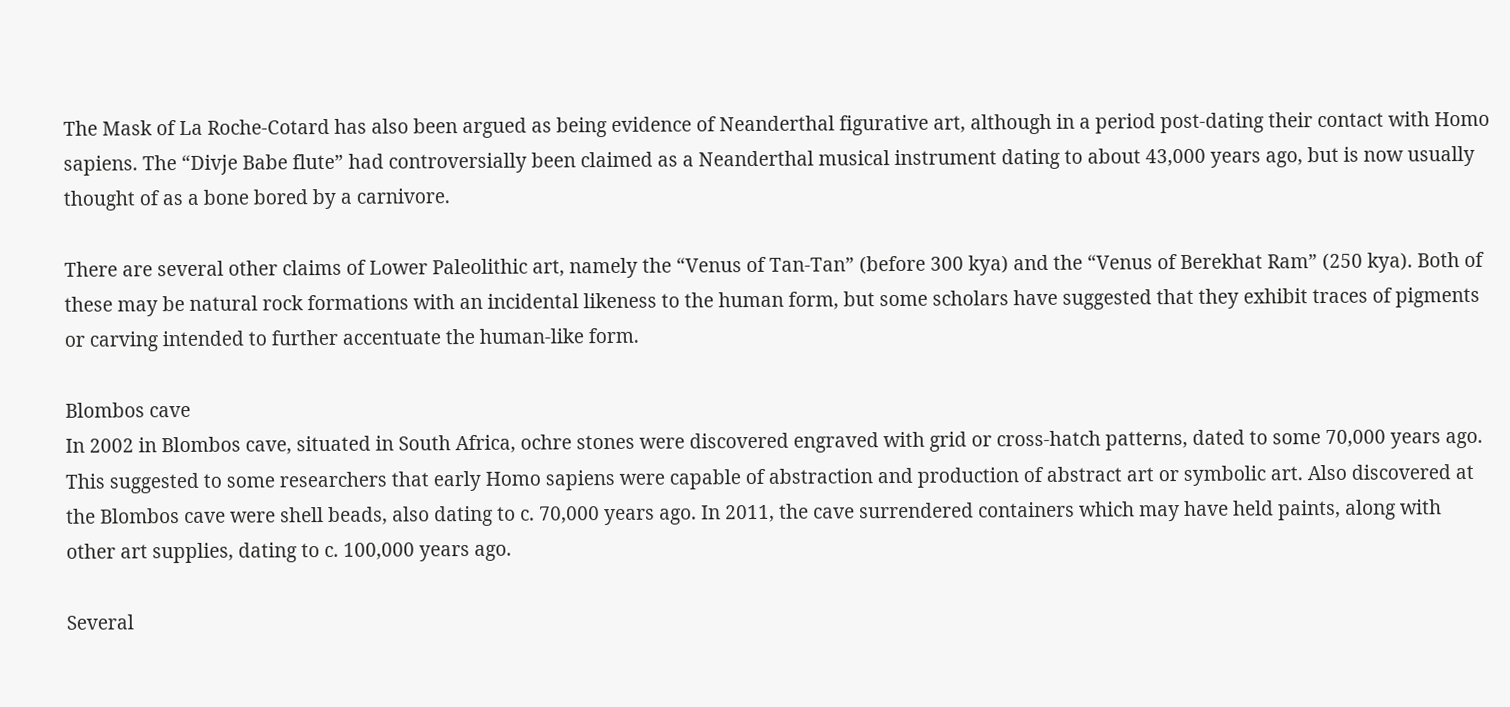The Mask of La Roche-Cotard has also been argued as being evidence of Neanderthal figurative art, although in a period post-dating their contact with Homo sapiens. The “Divje Babe flute” had controversially been claimed as a Neanderthal musical instrument dating to about 43,000 years ago, but is now usually thought of as a bone bored by a carnivore.

There are several other claims of Lower Paleolithic art, namely the “Venus of Tan-Tan” (before 300 kya) and the “Venus of Berekhat Ram” (250 kya). Both of these may be natural rock formations with an incidental likeness to the human form, but some scholars have suggested that they exhibit traces of pigments or carving intended to further accentuate the human-like form.

Blombos cave
In 2002 in Blombos cave, situated in South Africa, ochre stones were discovered engraved with grid or cross-hatch patterns, dated to some 70,000 years ago. This suggested to some researchers that early Homo sapiens were capable of abstraction and production of abstract art or symbolic art. Also discovered at the Blombos cave were shell beads, also dating to c. 70,000 years ago. In 2011, the cave surrendered containers which may have held paints, along with other art supplies, dating to c. 100,000 years ago.

Several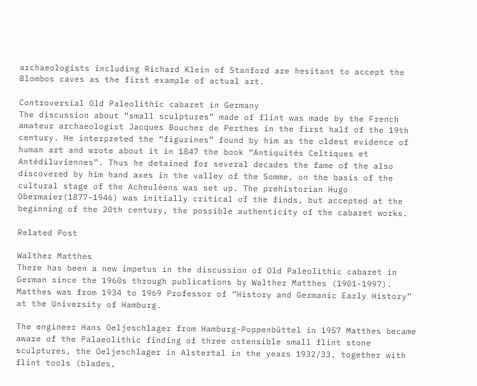archaeologists including Richard Klein of Stanford are hesitant to accept the Blombos caves as the first example of actual art.

Controversial Old Paleolithic cabaret in Germany
The discussion about “small sculptures” made of flint was made by the French amateur archaeologist Jacques Boucher de Perthes in the first half of the 19th century. He interpreted the “figurines” found by him as the oldest evidence of human art and wrote about it in 1847 the book “Antiquités Celtiques et Antédiluviennes”. Thus he detained for several decades the fame of the also discovered by him hand axes in the valley of the Somme, on the basis of the cultural stage of the Acheuléens was set up. The prehistorian Hugo Obermaier(1877-1946) was initially critical of the finds, but accepted at the beginning of the 20th century, the possible authenticity of the cabaret works.

Related Post

Walther Matthes
There has been a new impetus in the discussion of Old Paleolithic cabaret in German since the 1960s through publications by Walther Matthes (1901-1997). Matthes was from 1934 to 1969 Professor of “History and Germanic Early History” at the University of Hamburg.

The engineer Hans Oeljeschlager from Hamburg-Poppenbüttel in 1957 Matthes became aware of the Palaeolithic finding of three ostensible small flint stone sculptures, the Oeljeschlager in Alstertal in the years 1932/33, together with flint tools (blades,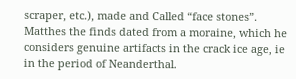scraper, etc.), made and Called “face stones”. Matthes the finds dated from a moraine, which he considers genuine artifacts in the crack ice age, ie in the period of Neanderthal.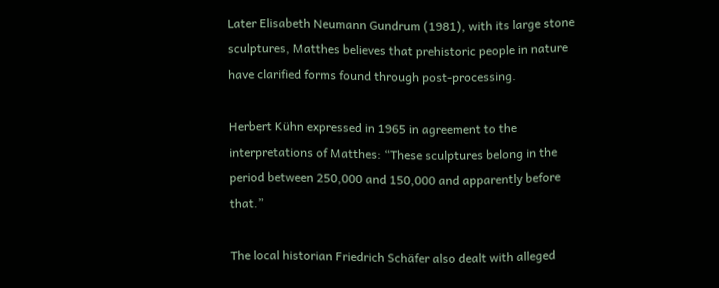Later Elisabeth Neumann Gundrum (1981), with its large stone sculptures, Matthes believes that prehistoric people in nature have clarified forms found through post-processing.

Herbert Kühn expressed in 1965 in agreement to the interpretations of Matthes: “These sculptures belong in the period between 250,000 and 150,000 and apparently before that.”

The local historian Friedrich Schäfer also dealt with alleged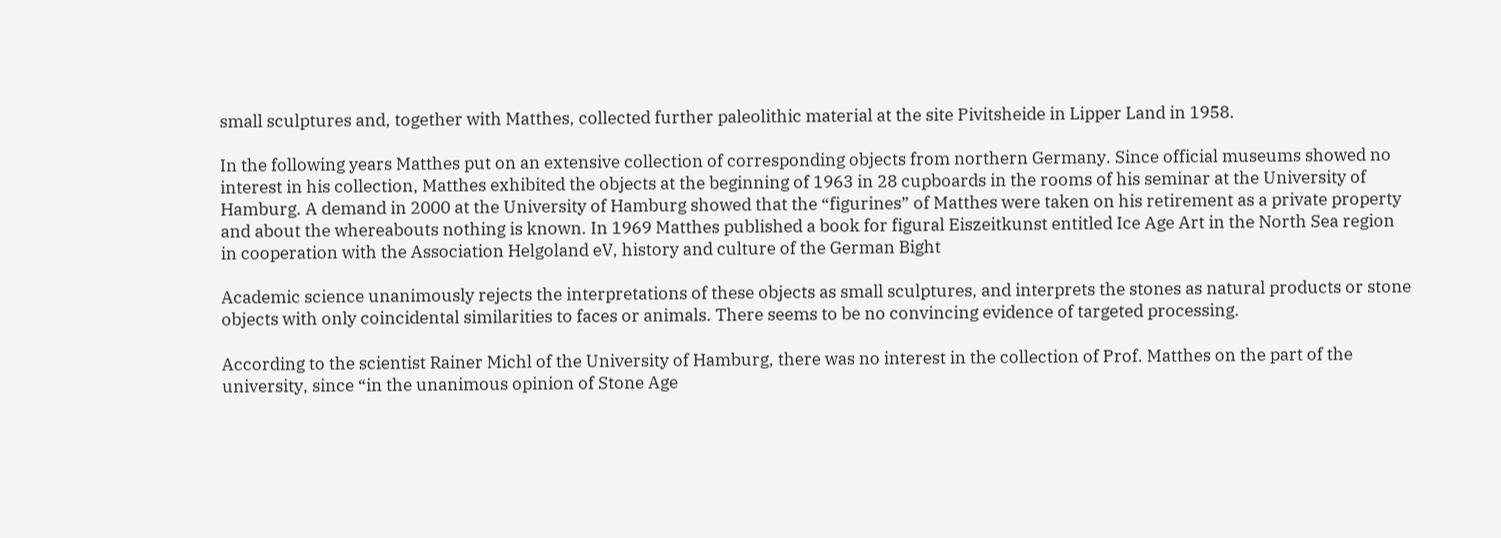small sculptures and, together with Matthes, collected further paleolithic material at the site Pivitsheide in Lipper Land in 1958.

In the following years Matthes put on an extensive collection of corresponding objects from northern Germany. Since official museums showed no interest in his collection, Matthes exhibited the objects at the beginning of 1963 in 28 cupboards in the rooms of his seminar at the University of Hamburg. A demand in 2000 at the University of Hamburg showed that the “figurines” of Matthes were taken on his retirement as a private property and about the whereabouts nothing is known. In 1969 Matthes published a book for figural Eiszeitkunst entitled Ice Age Art in the North Sea region in cooperation with the Association Helgoland eV, history and culture of the German Bight

Academic science unanimously rejects the interpretations of these objects as small sculptures, and interprets the stones as natural products or stone objects with only coincidental similarities to faces or animals. There seems to be no convincing evidence of targeted processing.

According to the scientist Rainer Michl of the University of Hamburg, there was no interest in the collection of Prof. Matthes on the part of the university, since “in the unanimous opinion of Stone Age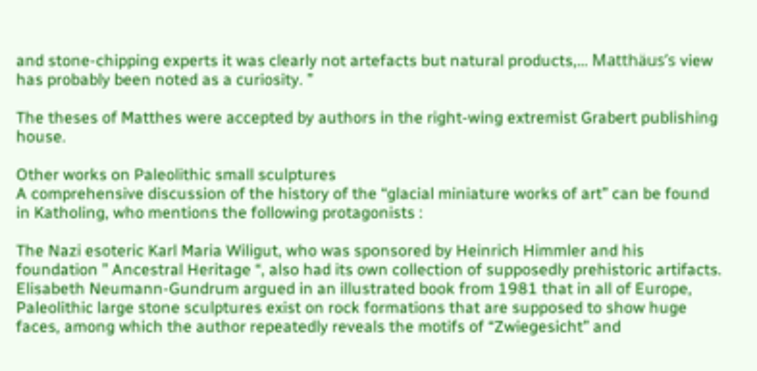and stone-chipping experts it was clearly not artefacts but natural products,… Matthäus’s view has probably been noted as a curiosity. ”

The theses of Matthes were accepted by authors in the right-wing extremist Grabert publishing house.

Other works on Paleolithic small sculptures
A comprehensive discussion of the history of the “glacial miniature works of art” can be found in Katholing, who mentions the following protagonists :

The Nazi esoteric Karl Maria Wiligut, who was sponsored by Heinrich Himmler and his foundation ” Ancestral Heritage “, also had its own collection of supposedly prehistoric artifacts.
Elisabeth Neumann-Gundrum argued in an illustrated book from 1981 that in all of Europe, Paleolithic large stone sculptures exist on rock formations that are supposed to show huge faces, among which the author repeatedly reveals the motifs of “Zwiegesicht” and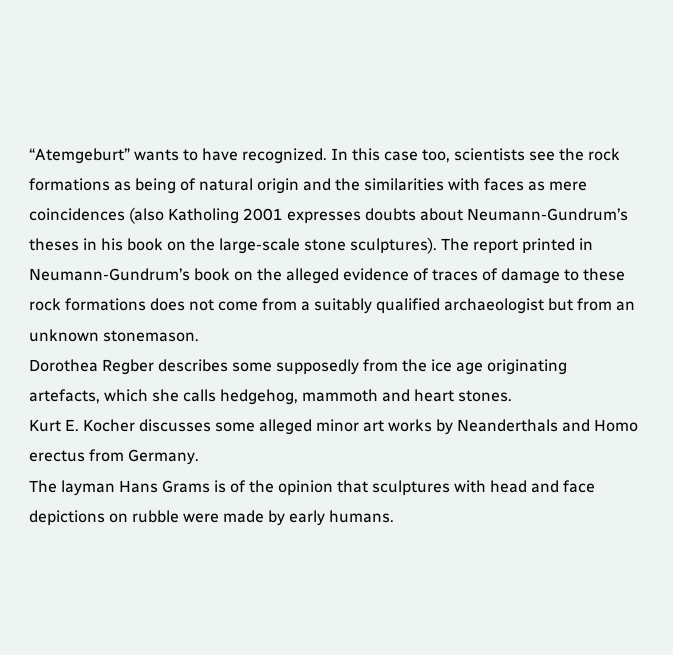“Atemgeburt” wants to have recognized. In this case too, scientists see the rock formations as being of natural origin and the similarities with faces as mere coincidences (also Katholing 2001 expresses doubts about Neumann-Gundrum’s theses in his book on the large-scale stone sculptures). The report printed in Neumann-Gundrum’s book on the alleged evidence of traces of damage to these rock formations does not come from a suitably qualified archaeologist but from an unknown stonemason.
Dorothea Regber describes some supposedly from the ice age originating artefacts, which she calls hedgehog, mammoth and heart stones.
Kurt E. Kocher discusses some alleged minor art works by Neanderthals and Homo erectus from Germany.
The layman Hans Grams is of the opinion that sculptures with head and face depictions on rubble were made by early humans.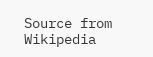Source from Wikipedia